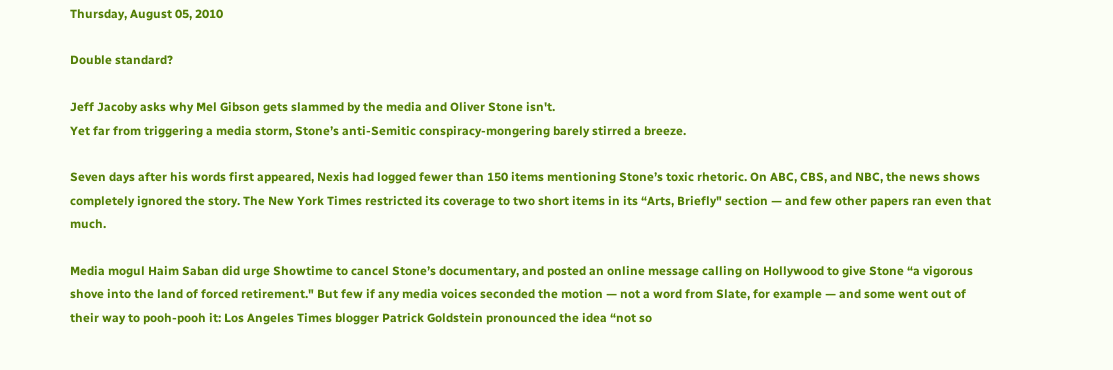Thursday, August 05, 2010

Double standard?

Jeff Jacoby asks why Mel Gibson gets slammed by the media and Oliver Stone isn't.
Yet far from triggering a media storm, Stone’s anti-Semitic conspiracy-mongering barely stirred a breeze.

Seven days after his words first appeared, Nexis had logged fewer than 150 items mentioning Stone’s toxic rhetoric. On ABC, CBS, and NBC, the news shows completely ignored the story. The New York Times restricted its coverage to two short items in its “Arts, Briefly" section — and few other papers ran even that much.

Media mogul Haim Saban did urge Showtime to cancel Stone’s documentary, and posted an online message calling on Hollywood to give Stone “a vigorous shove into the land of forced retirement." But few if any media voices seconded the motion — not a word from Slate, for example — and some went out of their way to pooh-pooh it: Los Angeles Times blogger Patrick Goldstein pronounced the idea “not so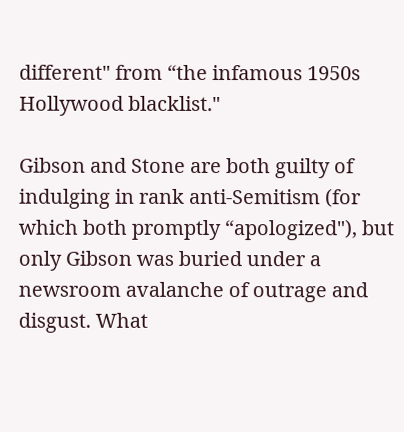different" from “the infamous 1950s Hollywood blacklist."

Gibson and Stone are both guilty of indulging in rank anti-Semitism (for which both promptly “apologized"), but only Gibson was buried under a newsroom avalanche of outrage and disgust. What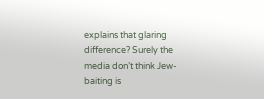explains that glaring difference? Surely the media don’t think Jew-baiting is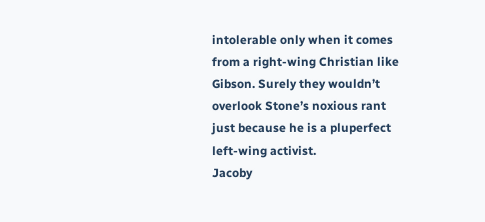intolerable only when it comes from a right-wing Christian like Gibson. Surely they wouldn’t overlook Stone’s noxious rant just because he is a pluperfect left-wing activist.
Jacoby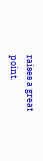raises a great point.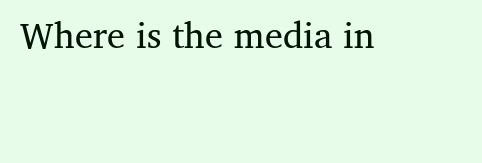Where is the media in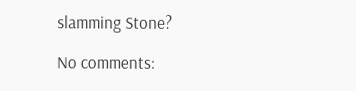slamming Stone?

No comments: